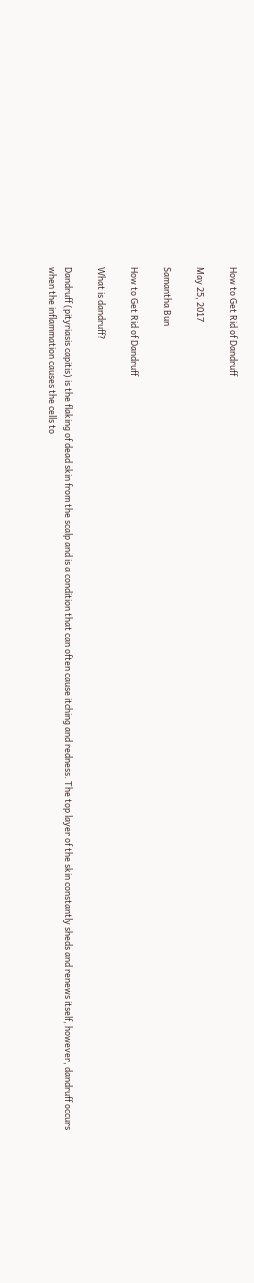How to Get Rid of Dandruff

May 25, 2017

Samantha Bun

How to Get Rid of Dandruff

What is dandruff?

Dandruff (pityriasis capitis) is the flaking of dead skin from the scalp and is a condition that can often cause itching and redness. The top layer of the skin constantly sheds and renews itself, however, dandruff occurs when the inflammation causes the cells to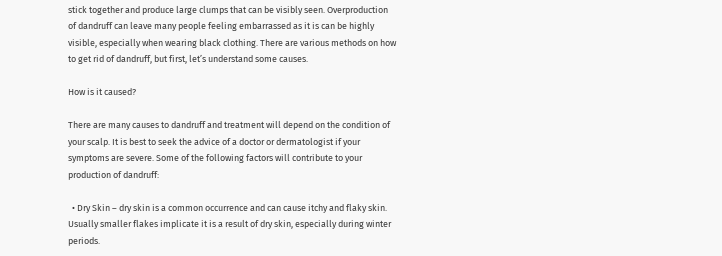stick together and produce large clumps that can be visibly seen. Overproduction of dandruff can leave many people feeling embarrassed as it is can be highly visible, especially when wearing black clothing. There are various methods on how to get rid of dandruff, but first, let’s understand some causes.

How is it caused?

There are many causes to dandruff and treatment will depend on the condition of your scalp. It is best to seek the advice of a doctor or dermatologist if your symptoms are severe. Some of the following factors will contribute to your production of dandruff:

  • Dry Skin – dry skin is a common occurrence and can cause itchy and flaky skin. Usually smaller flakes implicate it is a result of dry skin, especially during winter periods.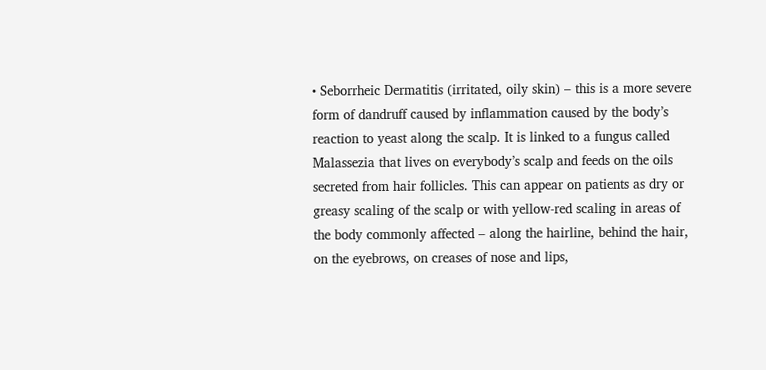• Seborrheic Dermatitis (irritated, oily skin) – this is a more severe form of dandruff caused by inflammation caused by the body’s reaction to yeast along the scalp. It is linked to a fungus called Malassezia that lives on everybody’s scalp and feeds on the oils secreted from hair follicles. This can appear on patients as dry or greasy scaling of the scalp or with yellow-red scaling in areas of the body commonly affected – along the hairline, behind the hair, on the eyebrows, on creases of nose and lips,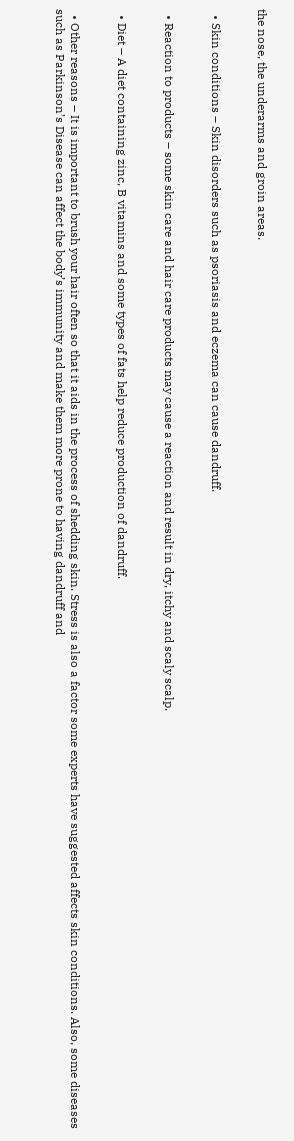the nose, the underarms and groin areas.


  • Skin conditions – Skin disorders such as psoriasis and eczema can cause dandruff.


  • Reaction to products – some skin care and hair care products may cause a reaction and result in dry, itchy and scaly scalp.


  • Diet – A diet containing zinc, B vitamins and some types of fats help reduce production of dandruff.


  • Other reasons – It is important to brush your hair often so that it aids in the process of shedding skin. Stress is also a factor some experts have suggested affects skin conditions. Also, some diseases such as Parkinson’s Disease can affect the body’s immunity and make them more prone to having dandruff and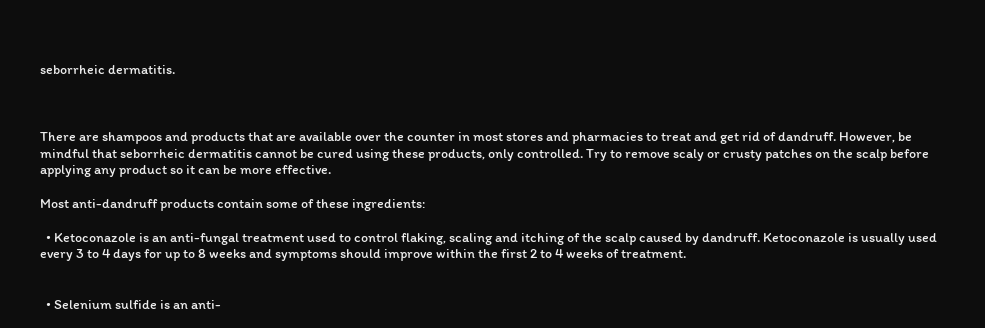seborrheic dermatitis.



There are shampoos and products that are available over the counter in most stores and pharmacies to treat and get rid of dandruff. However, be mindful that seborrheic dermatitis cannot be cured using these products, only controlled. Try to remove scaly or crusty patches on the scalp before applying any product so it can be more effective.

Most anti-dandruff products contain some of these ingredients:

  • Ketoconazole is an anti-fungal treatment used to control flaking, scaling and itching of the scalp caused by dandruff. Ketoconazole is usually used every 3 to 4 days for up to 8 weeks and symptoms should improve within the first 2 to 4 weeks of treatment.


  • Selenium sulfide is an anti-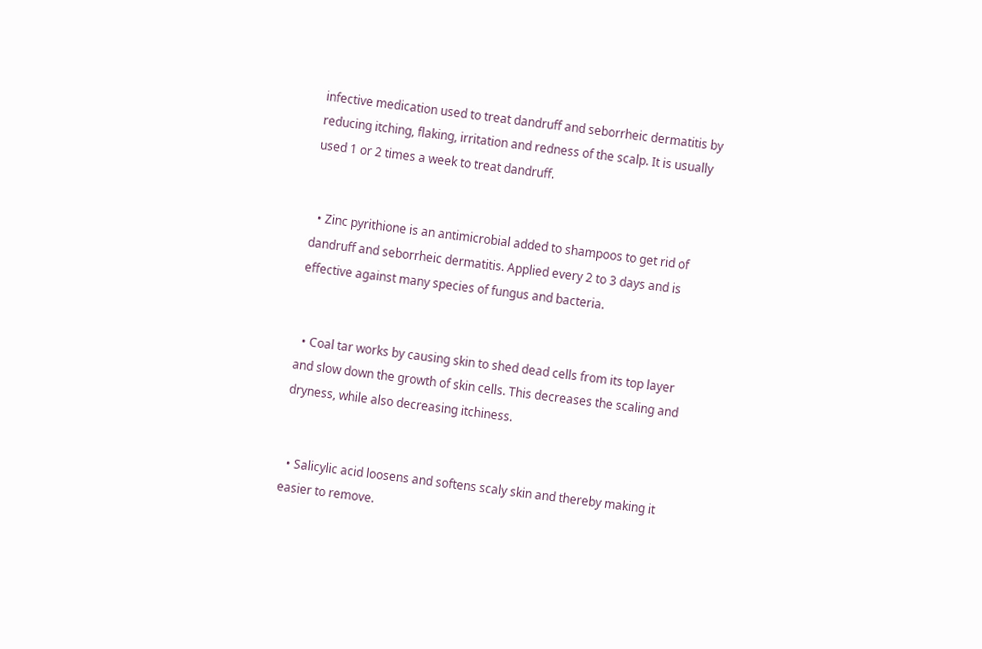infective medication used to treat dandruff and seborrheic dermatitis by reducing itching, flaking, irritation and redness of the scalp. It is usually used 1 or 2 times a week to treat dandruff.


  • Zinc pyrithione is an antimicrobial added to shampoos to get rid of dandruff and seborrheic dermatitis. Applied every 2 to 3 days and is effective against many species of fungus and bacteria.


  • Coal tar works by causing skin to shed dead cells from its top layer and slow down the growth of skin cells. This decreases the scaling and dryness, while also decreasing itchiness.


  • Salicylic acid loosens and softens scaly skin and thereby making it easier to remove.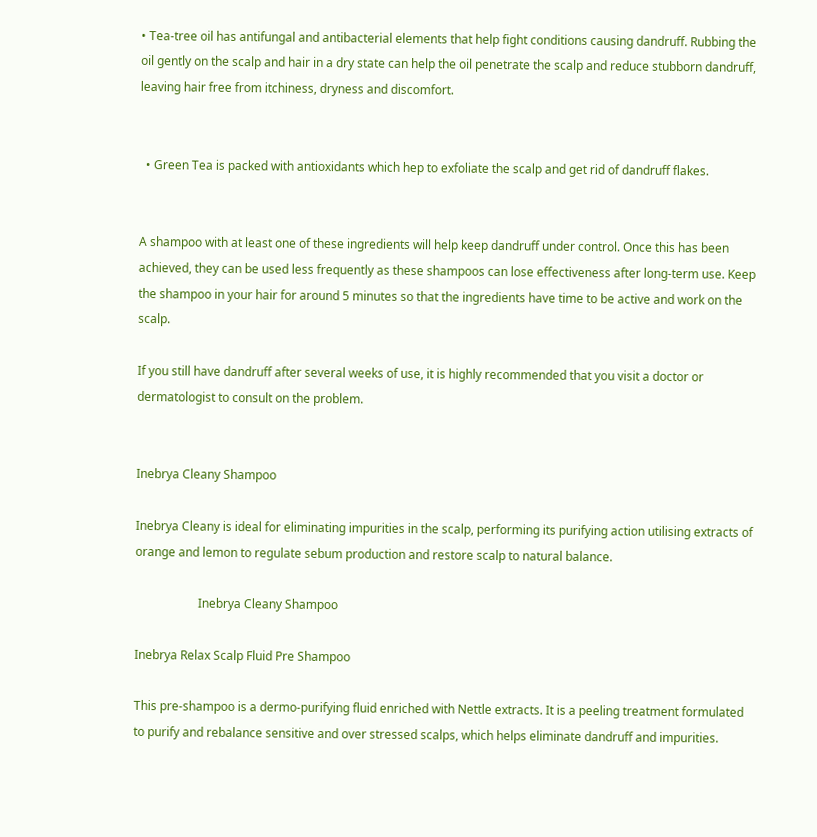• Tea-tree oil has antifungal and antibacterial elements that help fight conditions causing dandruff. Rubbing the oil gently on the scalp and hair in a dry state can help the oil penetrate the scalp and reduce stubborn dandruff, leaving hair free from itchiness, dryness and discomfort.


  • Green Tea is packed with antioxidants which hep to exfoliate the scalp and get rid of dandruff flakes.


A shampoo with at least one of these ingredients will help keep dandruff under control. Once this has been achieved, they can be used less frequently as these shampoos can lose effectiveness after long-term use. Keep the shampoo in your hair for around 5 minutes so that the ingredients have time to be active and work on the scalp.

If you still have dandruff after several weeks of use, it is highly recommended that you visit a doctor or dermatologist to consult on the problem.


Inebrya Cleany Shampoo

Inebrya Cleany is ideal for eliminating impurities in the scalp, performing its purifying action utilising extracts of orange and lemon to regulate sebum production and restore scalp to natural balance.

                     Inebrya Cleany Shampoo

Inebrya Relax Scalp Fluid Pre Shampoo

This pre-shampoo is a dermo-purifying fluid enriched with Nettle extracts. It is a peeling treatment formulated to purify and rebalance sensitive and over stressed scalps, which helps eliminate dandruff and impurities.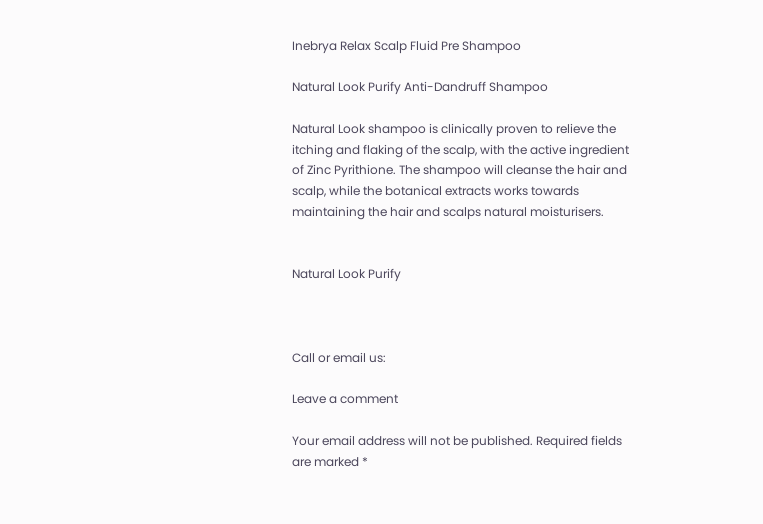Inebrya Relax Scalp Fluid Pre Shampoo

Natural Look Purify Anti-Dandruff Shampoo

Natural Look shampoo is clinically proven to relieve the itching and flaking of the scalp, with the active ingredient of Zinc Pyrithione. The shampoo will cleanse the hair and scalp, while the botanical extracts works towards maintaining the hair and scalps natural moisturisers.


Natural Look Purify



Call or email us:

Leave a comment

Your email address will not be published. Required fields are marked *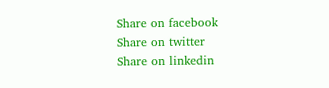Share on facebook
Share on twitter
Share on linkedin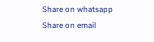Share on whatsapp
Share on email